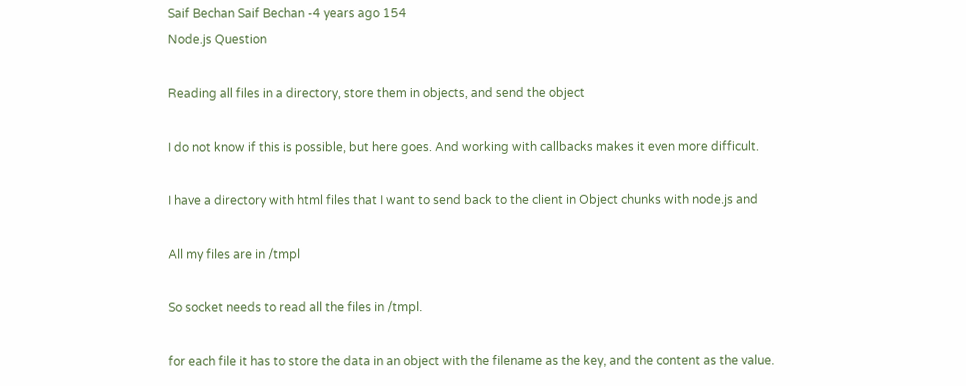Saif Bechan Saif Bechan -4 years ago 154
Node.js Question

Reading all files in a directory, store them in objects, and send the object

I do not know if this is possible, but here goes. And working with callbacks makes it even more difficult.

I have a directory with html files that I want to send back to the client in Object chunks with node.js and

All my files are in /tmpl

So socket needs to read all the files in /tmpl.

for each file it has to store the data in an object with the filename as the key, and the content as the value.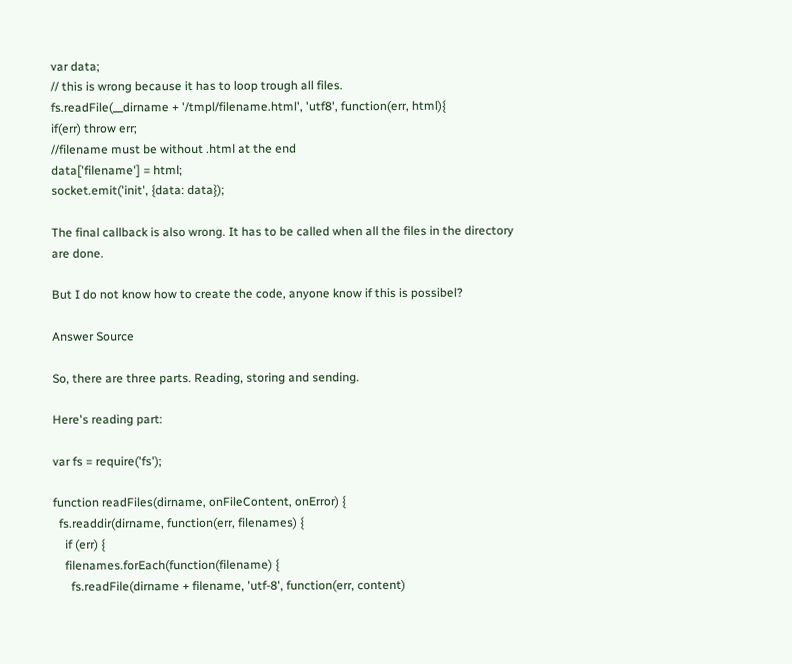var data;
// this is wrong because it has to loop trough all files.
fs.readFile(__dirname + '/tmpl/filename.html', 'utf8', function(err, html){
if(err) throw err;
//filename must be without .html at the end
data['filename'] = html;
socket.emit('init', {data: data});

The final callback is also wrong. It has to be called when all the files in the directory are done.

But I do not know how to create the code, anyone know if this is possibel?

Answer Source

So, there are three parts. Reading, storing and sending.

Here's reading part:

var fs = require('fs');

function readFiles(dirname, onFileContent, onError) {
  fs.readdir(dirname, function(err, filenames) {
    if (err) {
    filenames.forEach(function(filename) {
      fs.readFile(dirname + filename, 'utf-8', function(err, content)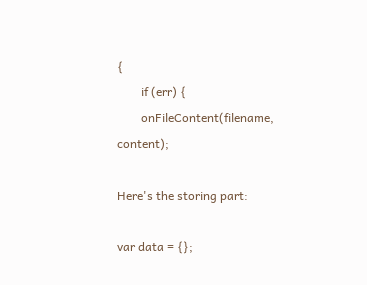{
        if (err) {
        onFileContent(filename, content);

Here's the storing part:

var data = {};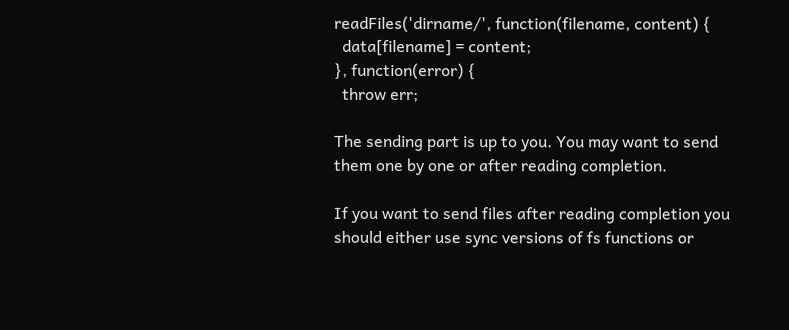readFiles('dirname/', function(filename, content) {
  data[filename] = content;
}, function(error) {
  throw err;

The sending part is up to you. You may want to send them one by one or after reading completion.

If you want to send files after reading completion you should either use sync versions of fs functions or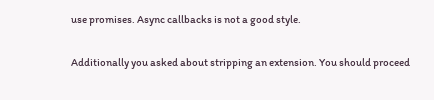use promises. Async callbacks is not a good style.

Additionally you asked about stripping an extension. You should proceed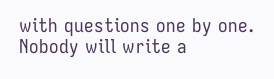with questions one by one. Nobody will write a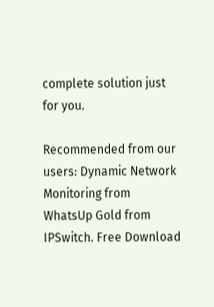complete solution just for you.

Recommended from our users: Dynamic Network Monitoring from WhatsUp Gold from IPSwitch. Free Download